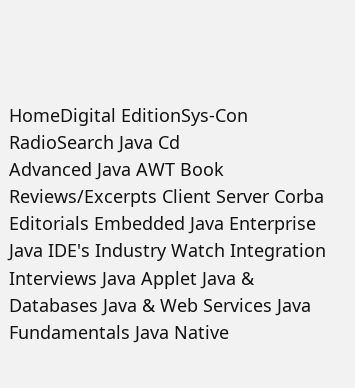HomeDigital EditionSys-Con RadioSearch Java Cd
Advanced Java AWT Book Reviews/Excerpts Client Server Corba Editorials Embedded Java Enterprise Java IDE's Industry Watch Integration Interviews Java Applet Java & Databases Java & Web Services Java Fundamentals Java Native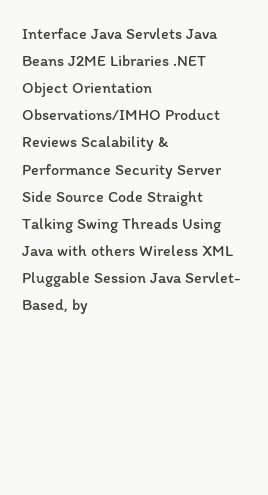Interface Java Servlets Java Beans J2ME Libraries .NET Object Orientation Observations/IMHO Product Reviews Scalability & Performance Security Server Side Source Code Straight Talking Swing Threads Using Java with others Wireless XML
Pluggable Session Java Servlet-Based, by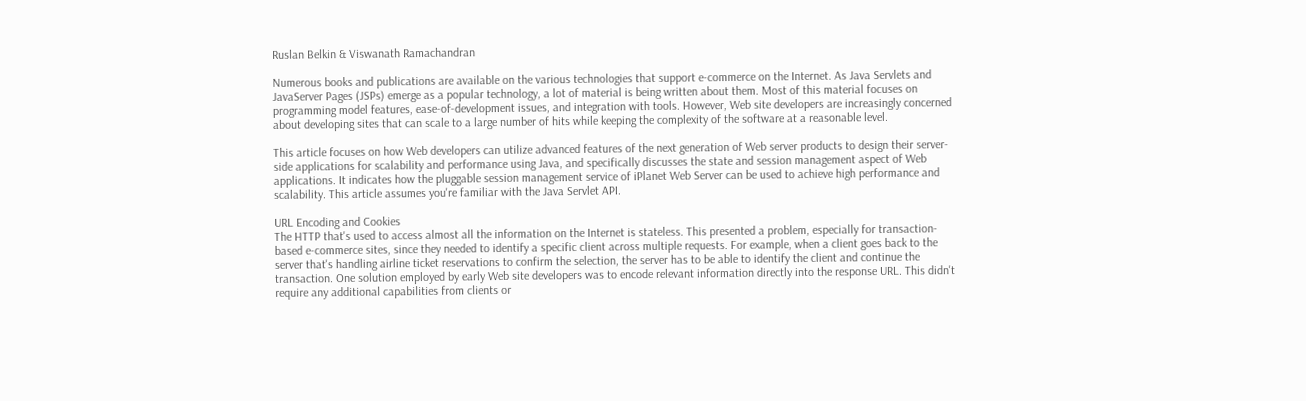Ruslan Belkin & Viswanath Ramachandran

Numerous books and publications are available on the various technologies that support e-commerce on the Internet. As Java Servlets and JavaServer Pages (JSPs) emerge as a popular technology, a lot of material is being written about them. Most of this material focuses on programming model features, ease-of-development issues, and integration with tools. However, Web site developers are increasingly concerned about developing sites that can scale to a large number of hits while keeping the complexity of the software at a reasonable level.

This article focuses on how Web developers can utilize advanced features of the next generation of Web server products to design their server-side applications for scalability and performance using Java, and specifically discusses the state and session management aspect of Web applications. It indicates how the pluggable session management service of iPlanet Web Server can be used to achieve high performance and scalability. This article assumes you're familiar with the Java Servlet API.

URL Encoding and Cookies
The HTTP that's used to access almost all the information on the Internet is stateless. This presented a problem, especially for transaction-based e-commerce sites, since they needed to identify a specific client across multiple requests. For example, when a client goes back to the server that's handling airline ticket reservations to confirm the selection, the server has to be able to identify the client and continue the transaction. One solution employed by early Web site developers was to encode relevant information directly into the response URL. This didn't require any additional capabilities from clients or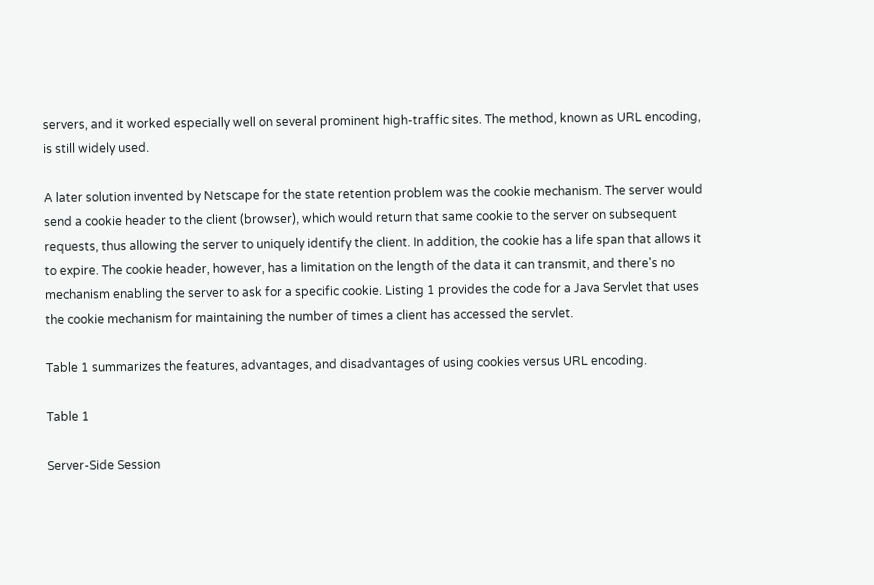servers, and it worked especially well on several prominent high-traffic sites. The method, known as URL encoding, is still widely used.

A later solution invented by Netscape for the state retention problem was the cookie mechanism. The server would send a cookie header to the client (browser), which would return that same cookie to the server on subsequent requests, thus allowing the server to uniquely identify the client. In addition, the cookie has a life span that allows it to expire. The cookie header, however, has a limitation on the length of the data it can transmit, and there's no mechanism enabling the server to ask for a specific cookie. Listing 1 provides the code for a Java Servlet that uses the cookie mechanism for maintaining the number of times a client has accessed the servlet.

Table 1 summarizes the features, advantages, and disadvantages of using cookies versus URL encoding.

Table 1

Server-Side Session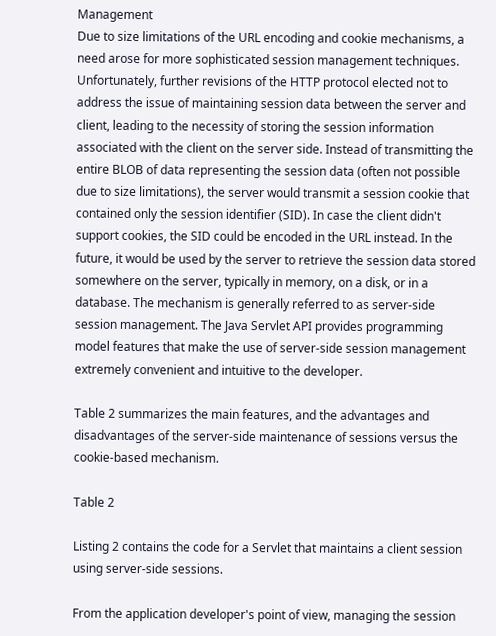Management
Due to size limitations of the URL encoding and cookie mechanisms, a need arose for more sophisticated session management techniques. Unfortunately, further revisions of the HTTP protocol elected not to address the issue of maintaining session data between the server and client, leading to the necessity of storing the session information associated with the client on the server side. Instead of transmitting the entire BLOB of data representing the session data (often not possible due to size limitations), the server would transmit a session cookie that contained only the session identifier (SID). In case the client didn't support cookies, the SID could be encoded in the URL instead. In the future, it would be used by the server to retrieve the session data stored somewhere on the server, typically in memory, on a disk, or in a database. The mechanism is generally referred to as server-side session management. The Java Servlet API provides programming model features that make the use of server-side session management extremely convenient and intuitive to the developer.

Table 2 summarizes the main features, and the advantages and disadvantages of the server-side maintenance of sessions versus the cookie-based mechanism.

Table 2

Listing 2 contains the code for a Servlet that maintains a client session using server-side sessions.

From the application developer's point of view, managing the session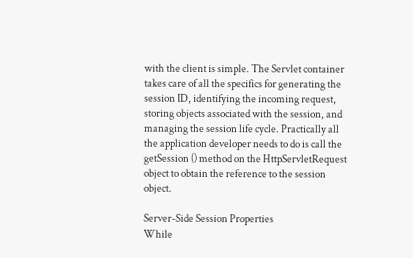with the client is simple. The Servlet container takes care of all the specifics for generating the session ID, identifying the incoming request, storing objects associated with the session, and managing the session life cycle. Practically all the application developer needs to do is call the getSession () method on the HttpServletRequest object to obtain the reference to the session object.

Server-Side Session Properties
While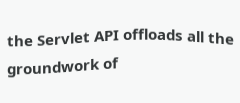the Servlet API offloads all the groundwork of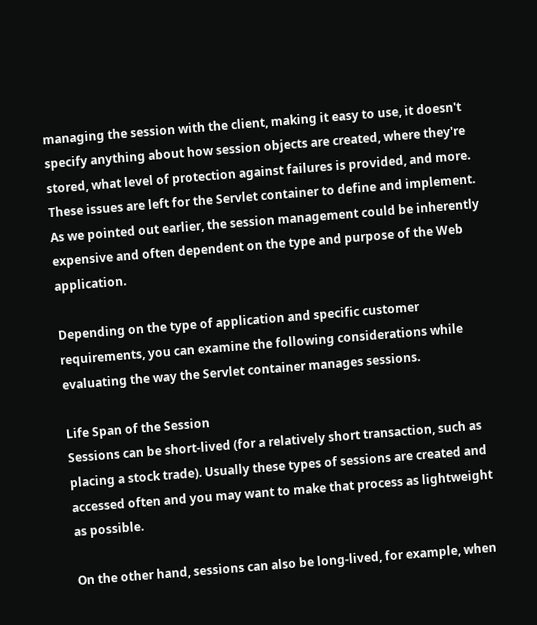managing the session with the client, making it easy to use, it doesn't specify anything about how session objects are created, where they're stored, what level of protection against failures is provided, and more. These issues are left for the Servlet container to define and implement. As we pointed out earlier, the session management could be inherently expensive and often dependent on the type and purpose of the Web application.

Depending on the type of application and specific customer requirements, you can examine the following considerations while evaluating the way the Servlet container manages sessions.

Life Span of the Session
Sessions can be short-lived (for a relatively short transaction, such as placing a stock trade). Usually these types of sessions are created and accessed often and you may want to make that process as lightweight as possible.

On the other hand, sessions can also be long-lived, for example, when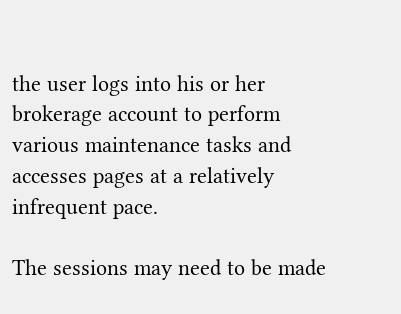the user logs into his or her brokerage account to perform various maintenance tasks and accesses pages at a relatively infrequent pace.

The sessions may need to be made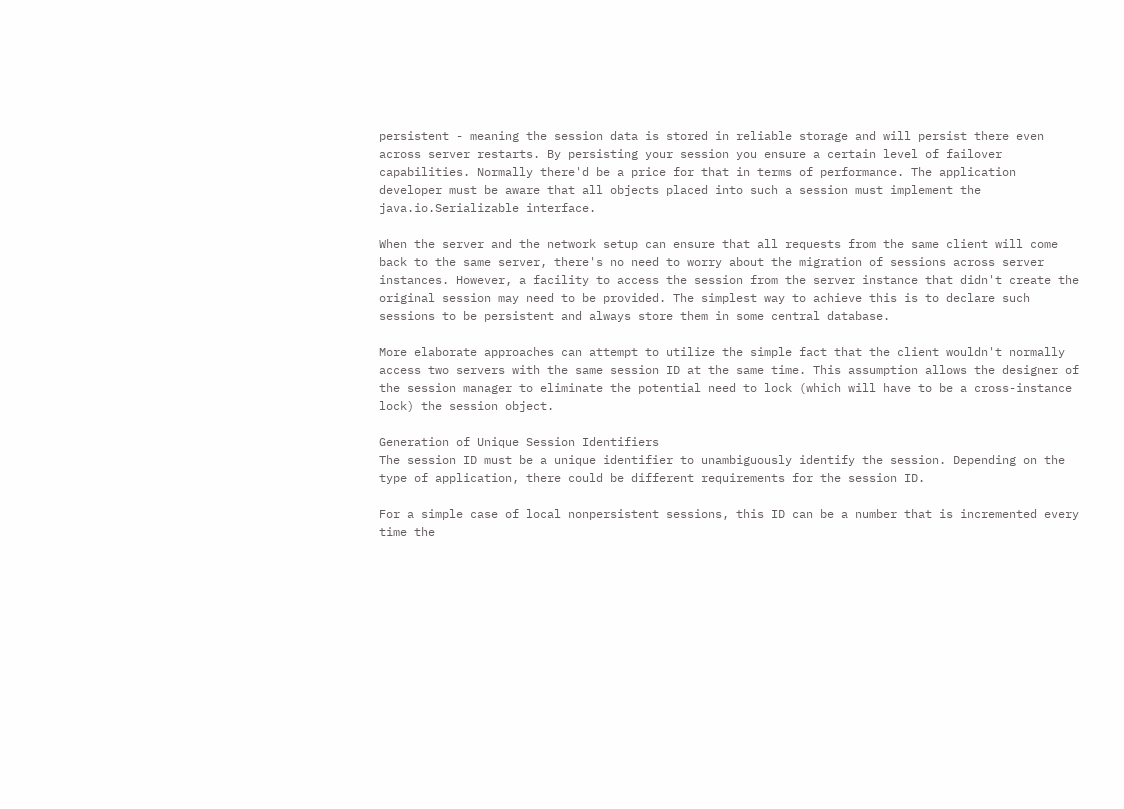persistent - meaning the session data is stored in reliable storage and will persist there even across server restarts. By persisting your session you ensure a certain level of failover capabilities. Normally there'd be a price for that in terms of performance. The application developer must be aware that all objects placed into such a session must implement the java.io.Serializable interface.

When the server and the network setup can ensure that all requests from the same client will come back to the same server, there's no need to worry about the migration of sessions across server instances. However, a facility to access the session from the server instance that didn't create the original session may need to be provided. The simplest way to achieve this is to declare such sessions to be persistent and always store them in some central database.

More elaborate approaches can attempt to utilize the simple fact that the client wouldn't normally access two servers with the same session ID at the same time. This assumption allows the designer of the session manager to eliminate the potential need to lock (which will have to be a cross-instance lock) the session object.

Generation of Unique Session Identifiers
The session ID must be a unique identifier to unambiguously identify the session. Depending on the type of application, there could be different requirements for the session ID.

For a simple case of local nonpersistent sessions, this ID can be a number that is incremented every time the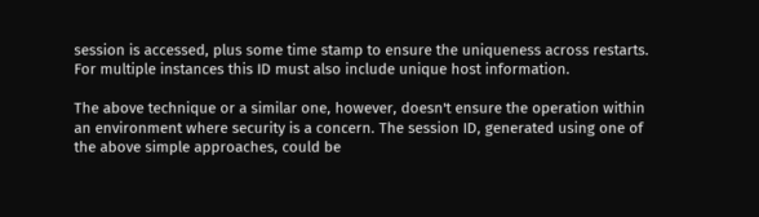session is accessed, plus some time stamp to ensure the uniqueness across restarts. For multiple instances this ID must also include unique host information.

The above technique or a similar one, however, doesn't ensure the operation within an environment where security is a concern. The session ID, generated using one of the above simple approaches, could be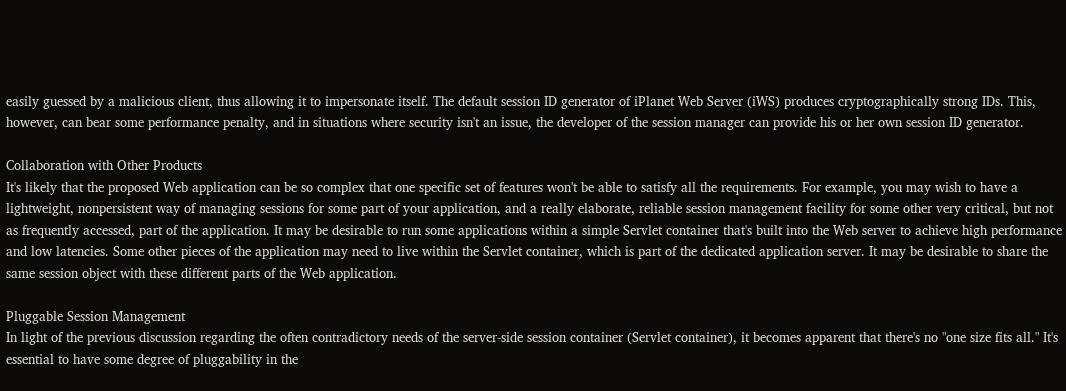easily guessed by a malicious client, thus allowing it to impersonate itself. The default session ID generator of iPlanet Web Server (iWS) produces cryptographically strong IDs. This, however, can bear some performance penalty, and in situations where security isn't an issue, the developer of the session manager can provide his or her own session ID generator.

Collaboration with Other Products
It's likely that the proposed Web application can be so complex that one specific set of features won't be able to satisfy all the requirements. For example, you may wish to have a lightweight, nonpersistent way of managing sessions for some part of your application, and a really elaborate, reliable session management facility for some other very critical, but not as frequently accessed, part of the application. It may be desirable to run some applications within a simple Servlet container that's built into the Web server to achieve high performance and low latencies. Some other pieces of the application may need to live within the Servlet container, which is part of the dedicated application server. It may be desirable to share the same session object with these different parts of the Web application.

Pluggable Session Management
In light of the previous discussion regarding the often contradictory needs of the server-side session container (Servlet container), it becomes apparent that there's no "one size fits all." It's essential to have some degree of pluggability in the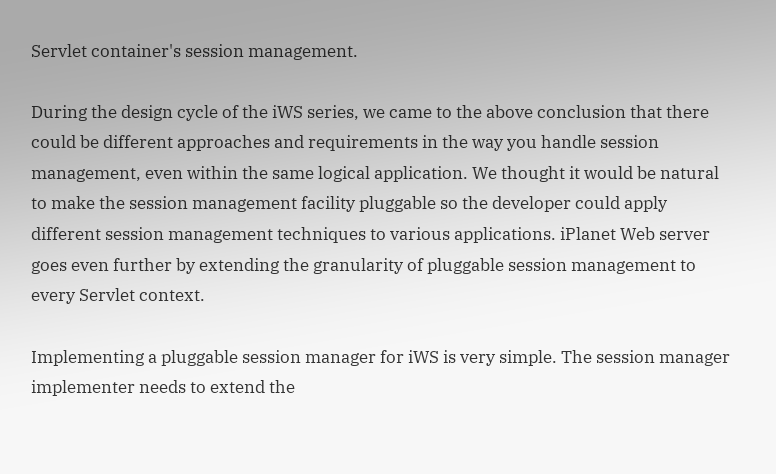Servlet container's session management.

During the design cycle of the iWS series, we came to the above conclusion that there could be different approaches and requirements in the way you handle session management, even within the same logical application. We thought it would be natural to make the session management facility pluggable so the developer could apply different session management techniques to various applications. iPlanet Web server goes even further by extending the granularity of pluggable session management to every Servlet context.

Implementing a pluggable session manager for iWS is very simple. The session manager implementer needs to extend the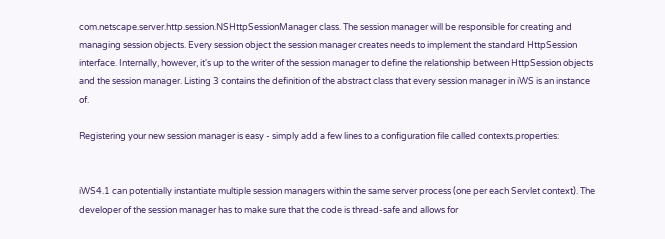com.netscape.server.http.session.NSHttpSessionManager class. The session manager will be responsible for creating and managing session objects. Every session object the session manager creates needs to implement the standard HttpSession interface. Internally, however, it's up to the writer of the session manager to define the relationship between HttpSession objects and the session manager. Listing 3 contains the definition of the abstract class that every session manager in iWS is an instance of.

Registering your new session manager is easy - simply add a few lines to a configuration file called contexts.properties:


iWS4.1 can potentially instantiate multiple session managers within the same server process (one per each Servlet context). The developer of the session manager has to make sure that the code is thread-safe and allows for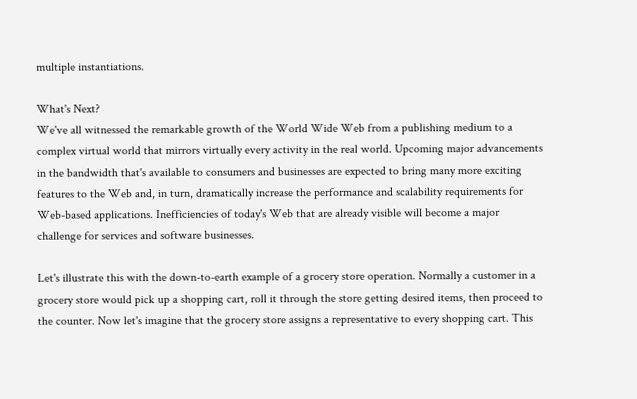multiple instantiations.

What's Next?
We've all witnessed the remarkable growth of the World Wide Web from a publishing medium to a complex virtual world that mirrors virtually every activity in the real world. Upcoming major advancements in the bandwidth that's available to consumers and businesses are expected to bring many more exciting features to the Web and, in turn, dramatically increase the performance and scalability requirements for Web-based applications. Inefficiencies of today's Web that are already visible will become a major challenge for services and software businesses.

Let's illustrate this with the down-to-earth example of a grocery store operation. Normally a customer in a grocery store would pick up a shopping cart, roll it through the store getting desired items, then proceed to the counter. Now let's imagine that the grocery store assigns a representative to every shopping cart. This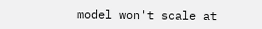model won't scale at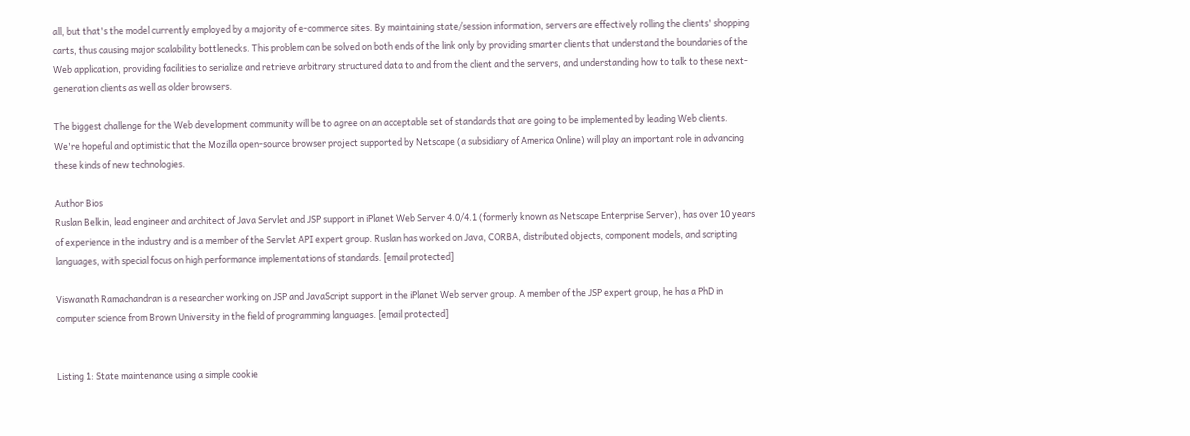all, but that's the model currently employed by a majority of e-commerce sites. By maintaining state/session information, servers are effectively rolling the clients' shopping carts, thus causing major scalability bottlenecks. This problem can be solved on both ends of the link only by providing smarter clients that understand the boundaries of the Web application, providing facilities to serialize and retrieve arbitrary structured data to and from the client and the servers, and understanding how to talk to these next-generation clients as well as older browsers.

The biggest challenge for the Web development community will be to agree on an acceptable set of standards that are going to be implemented by leading Web clients. We're hopeful and optimistic that the Mozilla open-source browser project supported by Netscape (a subsidiary of America Online) will play an important role in advancing these kinds of new technologies.

Author Bios
Ruslan Belkin, lead engineer and architect of Java Servlet and JSP support in iPlanet Web Server 4.0/4.1 (formerly known as Netscape Enterprise Server), has over 10 years of experience in the industry and is a member of the Servlet API expert group. Ruslan has worked on Java, CORBA, distributed objects, component models, and scripting languages, with special focus on high performance implementations of standards. [email protected]

Viswanath Ramachandran is a researcher working on JSP and JavaScript support in the iPlanet Web server group. A member of the JSP expert group, he has a PhD in computer science from Brown University in the field of programming languages. [email protected]


Listing 1: State maintenance using a simple cookie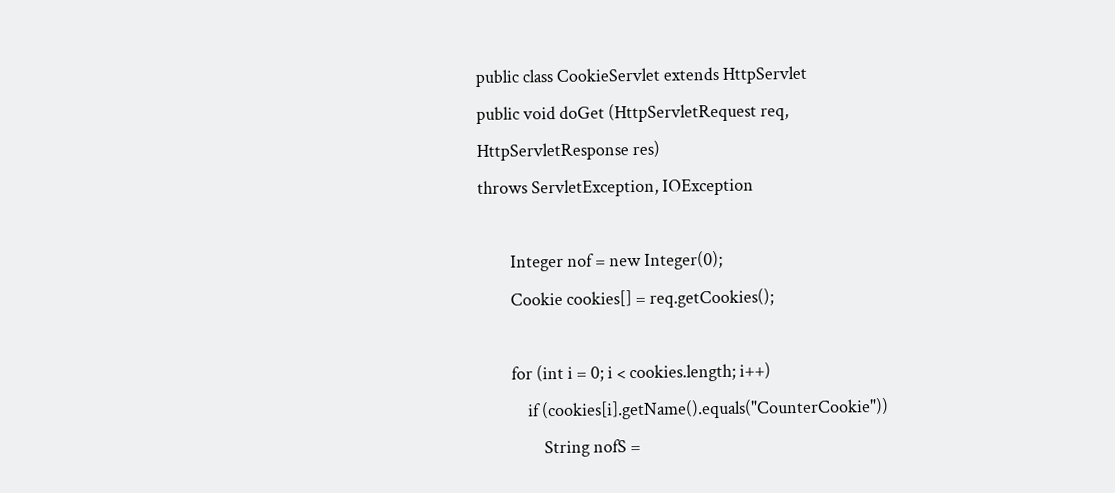public class CookieServlet extends HttpServlet
public void doGet (HttpServletRequest req,
HttpServletResponse res)
throws ServletException, IOException

        Integer nof = new Integer(0);
        Cookie cookies[] = req.getCookies();

        for (int i = 0; i < cookies.length; i++)
            if (cookies[i].getName().equals("CounterCookie"))
                String nofS =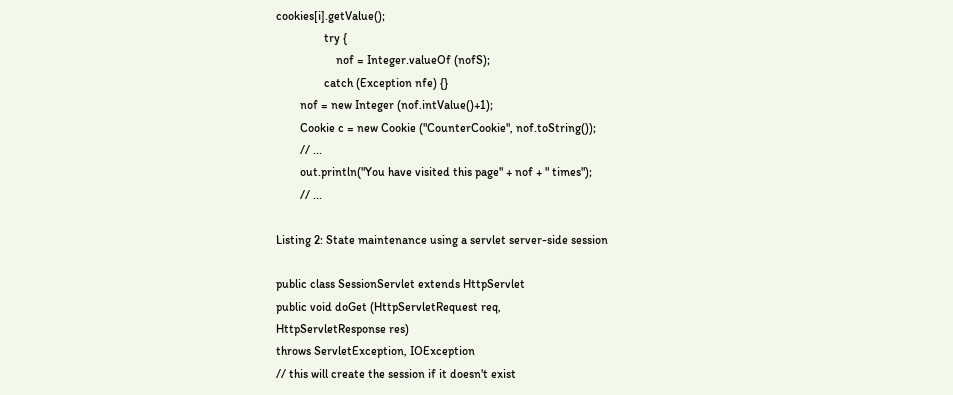cookies[i].getValue();
                try {
                    nof = Integer.valueOf (nofS);
                catch (Exception nfe) {}
        nof = new Integer (nof.intValue()+1);
        Cookie c = new Cookie ("CounterCookie", nof.toString());
        // ...
        out.println("You have visited this page" + nof + " times");
        // ...

Listing 2: State maintenance using a servlet server-side session

public class SessionServlet extends HttpServlet
public void doGet (HttpServletRequest req,
HttpServletResponse res)
throws ServletException, IOException
// this will create the session if it doesn't exist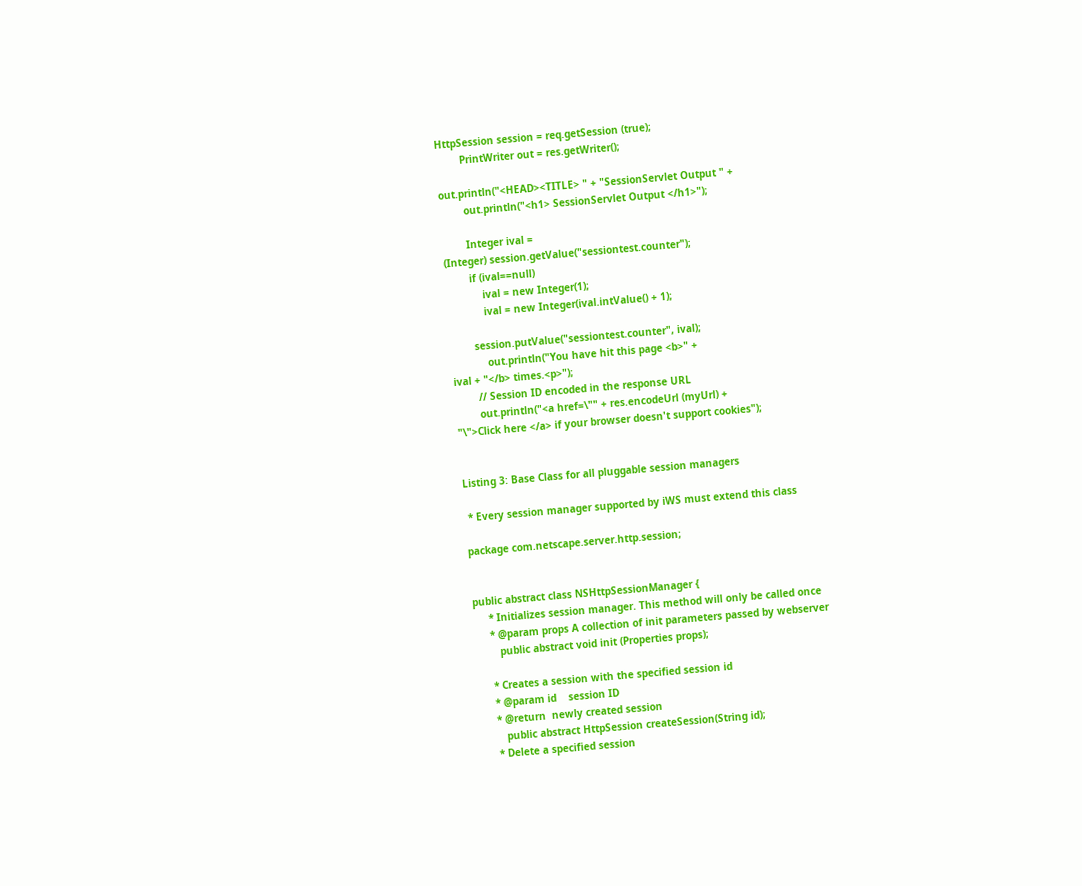HttpSession session = req.getSession (true);
        PrintWriter out = res.getWriter();

out.println("<HEAD><TITLE> " + "SessionServlet Output " +
        out.println("<h1> SessionServlet Output </h1>");

        Integer ival =
(Integer) session.getValue("sessiontest.counter");
        if (ival==null)
            ival = new Integer(1);
            ival = new Integer(ival.intValue() + 1);

        session.putValue("sessiontest.counter", ival);
            out.println("You have hit this page <b>" +
ival + "</b> times.<p>");
        // Session ID encoded in the response URL
        out.println("<a href=\"" + res.encodeUrl (myUrl) +
"\">Click here </a> if your browser doesn't support cookies");


Listing 3: Base Class for all pluggable session managers

 * Every session manager supported by iWS must extend this class

package com.netscape.server.http.session;


public abstract class NSHttpSessionManager {
     * Initializes session manager. This method will only be called once
     * @param props A collection of init parameters passed by webserver
        public abstract void init (Properties props);

     * Creates a session with the specified session id
     * @param id    session ID
     * @return  newly created session
        public abstract HttpSession createSession(String id);
     * Delete a specified session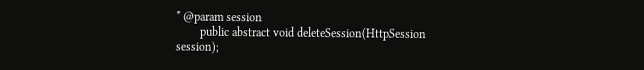* @param session
        public abstract void deleteSession(HttpSession session);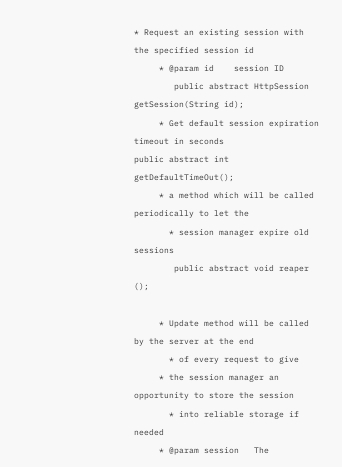* Request an existing session with the specified session id
     * @param id    session ID
        public abstract HttpSession getSession(String id);
     * Get default session expiration timeout in seconds
public abstract int getDefaultTimeOut();
     * a method which will be called periodically to let the
       * session manager expire old sessions
        public abstract void reaper ();

     * Update method will be called by the server at the end
       * of every request to give
     * the session manager an opportunity to store the session
       * into reliable storage if needed
     * @param session   The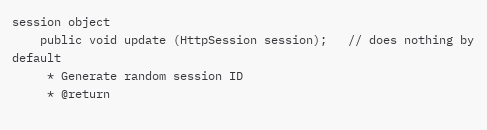session object
    public void update (HttpSession session);   // does nothing by default
     * Generate random session ID
     * @return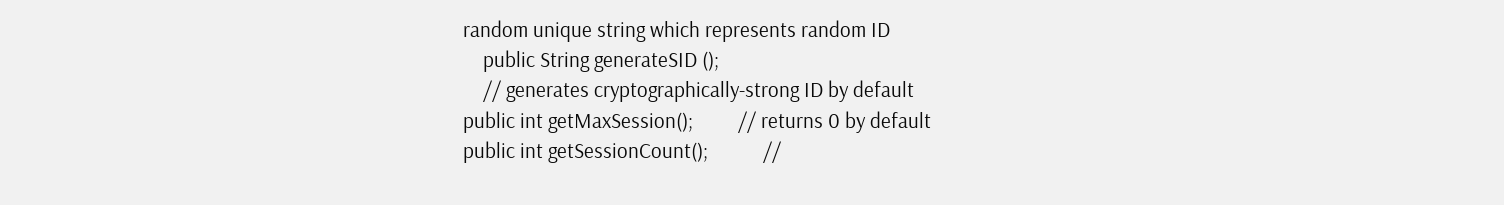random unique string which represents random ID
    public String generateSID ();
    // generates cryptographically-strong ID by default
public int getMaxSession();         // returns 0 by default
public int getSessionCount();           //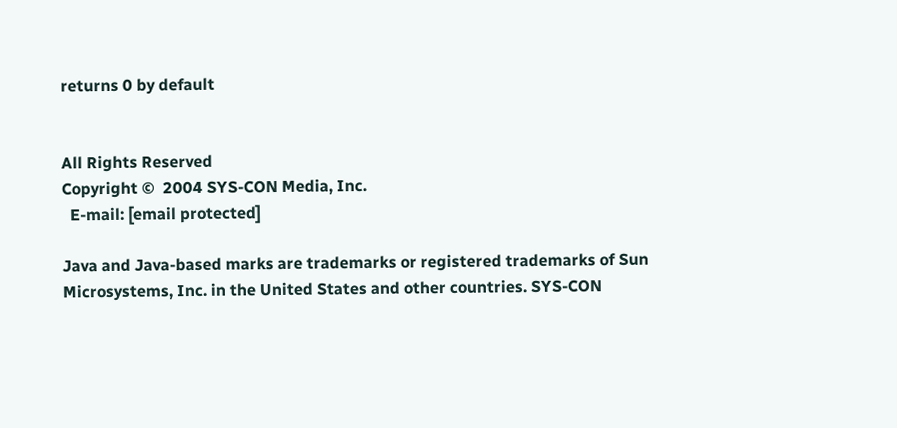returns 0 by default


All Rights Reserved
Copyright ©  2004 SYS-CON Media, Inc.
  E-mail: [email protected]

Java and Java-based marks are trademarks or registered trademarks of Sun Microsystems, Inc. in the United States and other countries. SYS-CON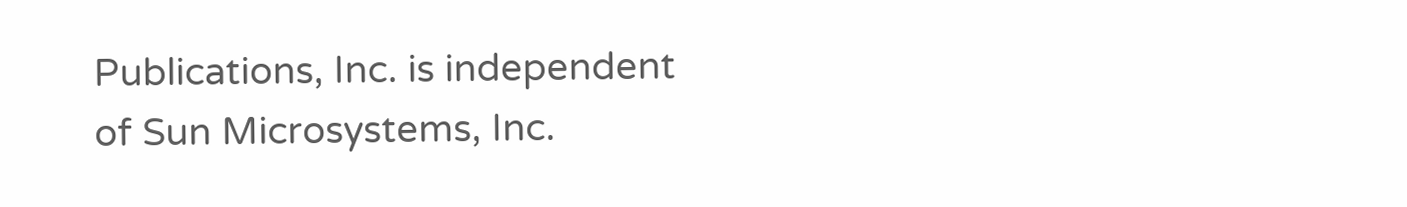Publications, Inc. is independent of Sun Microsystems, Inc.